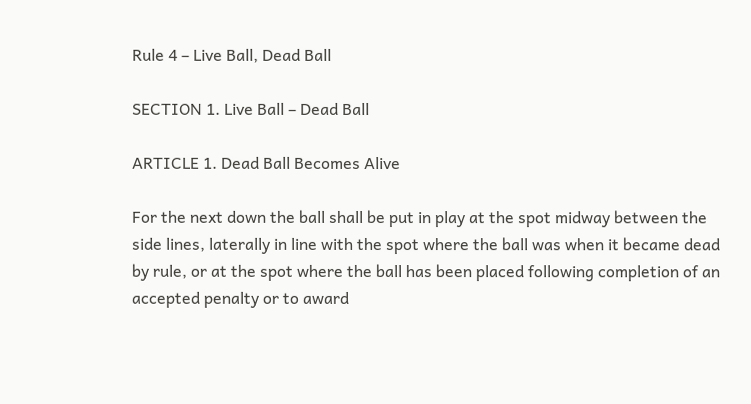Rule 4 – Live Ball, Dead Ball

SECTION 1. Live Ball – Dead Ball

ARTICLE 1. Dead Ball Becomes Alive

For the next down the ball shall be put in play at the spot midway between the side lines, laterally in line with the spot where the ball was when it became dead by rule, or at the spot where the ball has been placed following completion of an accepted penalty or to award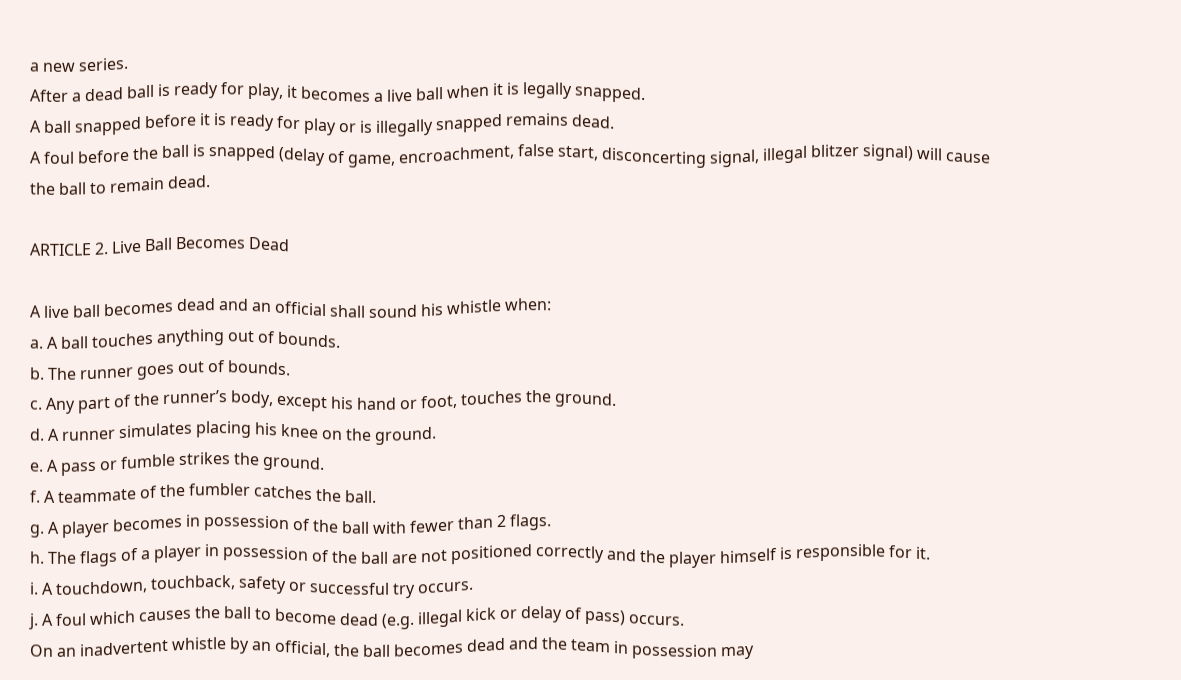a new series.
After a dead ball is ready for play, it becomes a live ball when it is legally snapped.
A ball snapped before it is ready for play or is illegally snapped remains dead.
A foul before the ball is snapped (delay of game, encroachment, false start, disconcerting signal, illegal blitzer signal) will cause the ball to remain dead.

ARTICLE 2. Live Ball Becomes Dead

A live ball becomes dead and an official shall sound his whistle when:
a. A ball touches anything out of bounds.
b. The runner goes out of bounds.
c. Any part of the runner’s body, except his hand or foot, touches the ground.
d. A runner simulates placing his knee on the ground.
e. A pass or fumble strikes the ground.
f. A teammate of the fumbler catches the ball.
g. A player becomes in possession of the ball with fewer than 2 flags.
h. The flags of a player in possession of the ball are not positioned correctly and the player himself is responsible for it.
i. A touchdown, touchback, safety or successful try occurs.
j. A foul which causes the ball to become dead (e.g. illegal kick or delay of pass) occurs.
On an inadvertent whistle by an official, the ball becomes dead and the team in possession may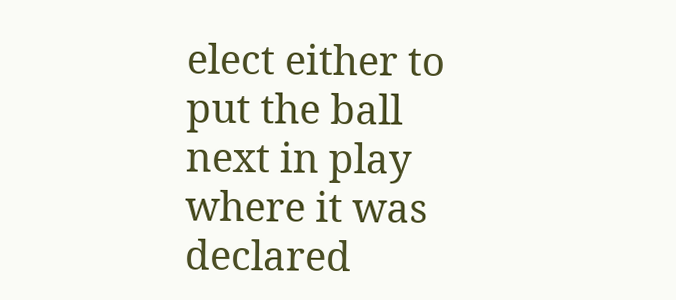elect either to put the ball next in play where it was declared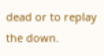dead or to replay the down.